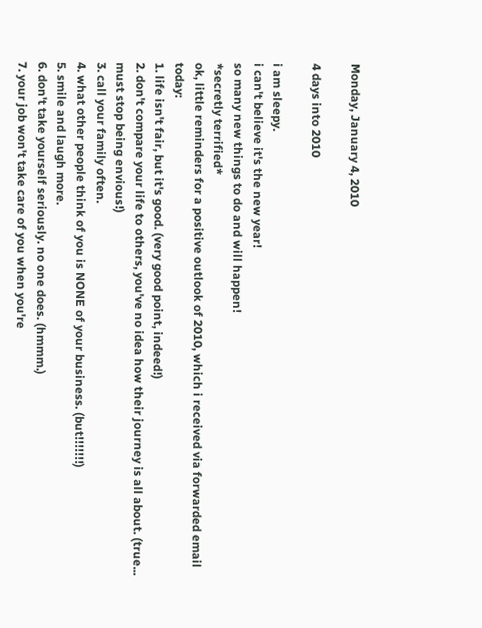Monday, January 4, 2010

4 days into 2010

i am sleepy.
i can't believe it's the new year!
so many new things to do and will happen!
*secretly terrified*
ok, little reminders for a positive outlook of 2010, which i received via forwarded email today:
1. life isn't fair, but it's good. (very good point, indeed!)
2. don't compare your life to others, you've no idea how their journey is all about. (true... must stop being envious!)
3. call your family often.
4. what other people think of you is NONE of your business. (but!!!!!!!)
5. smile and laugh more.
6. don't take yourself seriously. no one does. (hmmm.)
7. your job won't take care of you when you're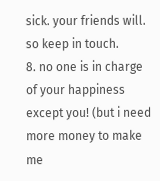sick. your friends will. so keep in touch.
8. no one is in charge of your happiness except you! (but i need more money to make me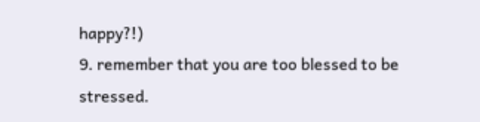happy?!)
9. remember that you are too blessed to be stressed.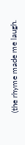(the rhyme made me laugh.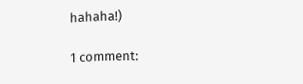hahaha!)

1 comment: